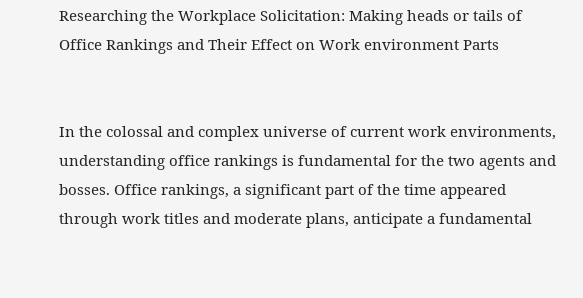Researching the Workplace Solicitation: Making heads or tails of Office Rankings and Their Effect on Work environment Parts


In the colossal and complex universe of current work environments, understanding office rankings is fundamental for the two agents and bosses. Office rankings, a significant part of the time appeared through work titles and moderate plans, anticipate a fundamental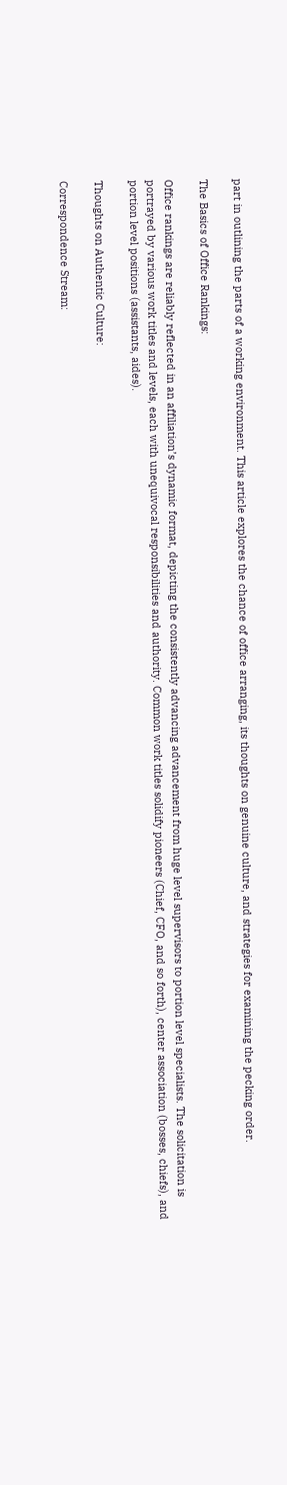part in outlining the parts of a working environment. This article explores the chance of office arranging, its thoughts on genuine culture, and strategies for examining the pecking order.

The Basics of Office Rankings:

Office rankings are reliably reflected in an affiliation’s dynamic format, depicting the consistently advancing advancement from huge level supervisors to portion level specialists. The solicitation is portrayed by various work titles and levels, each with unequivocal responsibilities and authority. Common work titles solidify pioneers (Chief, CFO, and so forth), center association (bosses, chiefs), and portion level positions (assistants, aides).

Thoughts on Authentic Culture:

Correspondence Stream: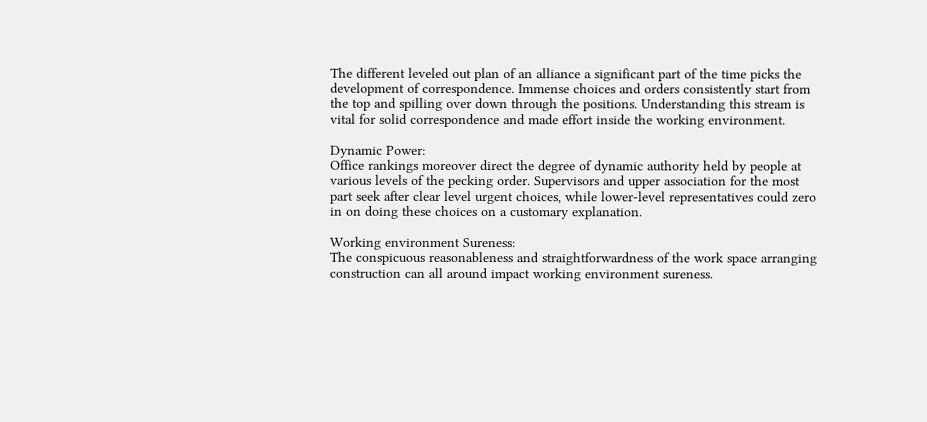The different leveled out plan of an alliance a significant part of the time picks the development of correspondence. Immense choices and orders consistently start from the top and spilling over down through the positions. Understanding this stream is vital for solid correspondence and made effort inside the working environment.

Dynamic Power:
Office rankings moreover direct the degree of dynamic authority held by people at various levels of the pecking order. Supervisors and upper association for the most part seek after clear level urgent choices, while lower-level representatives could zero in on doing these choices on a customary explanation.

Working environment Sureness:
The conspicuous reasonableness and straightforwardness of the work space arranging construction can all around impact working environment sureness.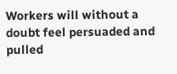Workers will without a doubt feel persuaded and pulled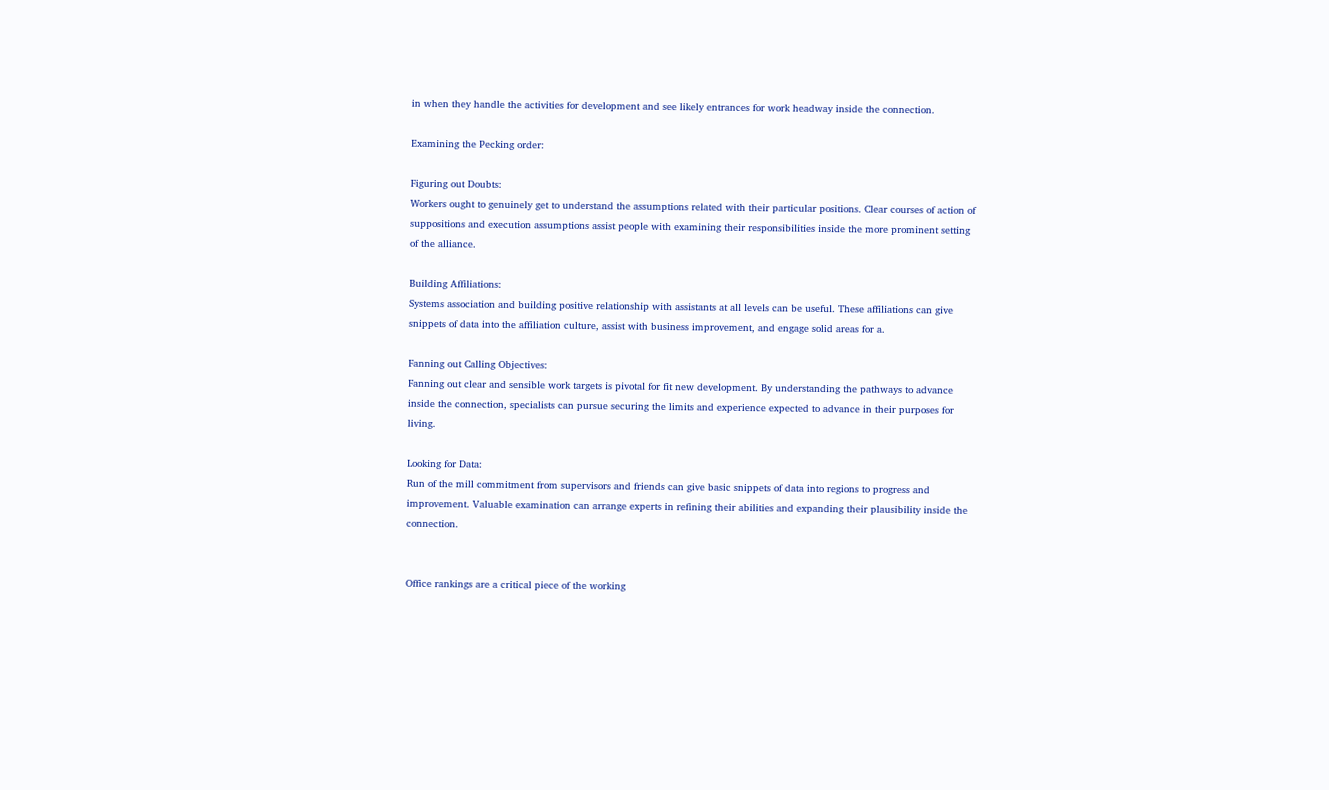in when they handle the activities for development and see likely entrances for work headway inside the connection.

Examining the Pecking order:

Figuring out Doubts:
Workers ought to genuinely get to understand the assumptions related with their particular positions. Clear courses of action of suppositions and execution assumptions assist people with examining their responsibilities inside the more prominent setting of the alliance.

Building Affiliations:
Systems association and building positive relationship with assistants at all levels can be useful. These affiliations can give snippets of data into the affiliation culture, assist with business improvement, and engage solid areas for a.

Fanning out Calling Objectives:
Fanning out clear and sensible work targets is pivotal for fit new development. By understanding the pathways to advance inside the connection, specialists can pursue securing the limits and experience expected to advance in their purposes for living.

Looking for Data:
Run of the mill commitment from supervisors and friends can give basic snippets of data into regions to progress and improvement. Valuable examination can arrange experts in refining their abilities and expanding their plausibility inside the connection.


Office rankings are a critical piece of the working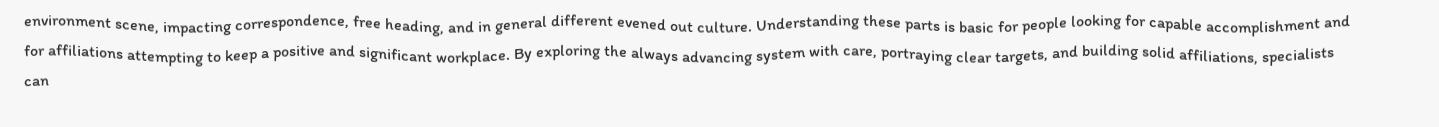environment scene, impacting correspondence, free heading, and in general different evened out culture. Understanding these parts is basic for people looking for capable accomplishment and for affiliations attempting to keep a positive and significant workplace. By exploring the always advancing system with care, portraying clear targets, and building solid affiliations, specialists can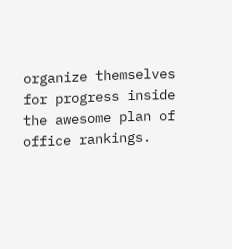organize themselves for progress inside the awesome plan of office rankings.